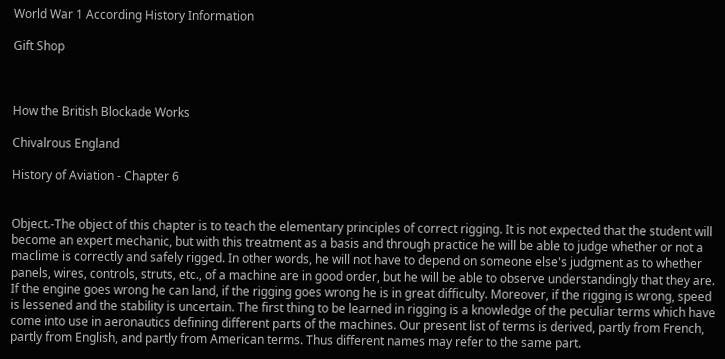World War 1 According History Information

Gift Shop



How the British Blockade Works

Chivalrous England

History of Aviation - Chapter 6


Object.-The object of this chapter is to teach the elementary principles of correct rigging. It is not expected that the student will become an expert mechanic, but with this treatment as a basis and through practice he will be able to judge whether or not a maclime is correctly and safely rigged. In other words, he will not have to depend on someone else's judgment as to whether panels, wires, controls, struts, etc., of a machine are in good order, but he will be able to observe understandingly that they are. If the engine goes wrong he can land, if the rigging goes wrong he is in great difficulty. Moreover, if the rigging is wrong, speed is lessened and the stability is uncertain. The first thing to be learned in rigging is a knowledge of the peculiar terms which have come into use in aeronautics defining different parts of the machines. Our present list of terms is derived, partly from French, partly from English, and partly from American terms. Thus different names may refer to the same part.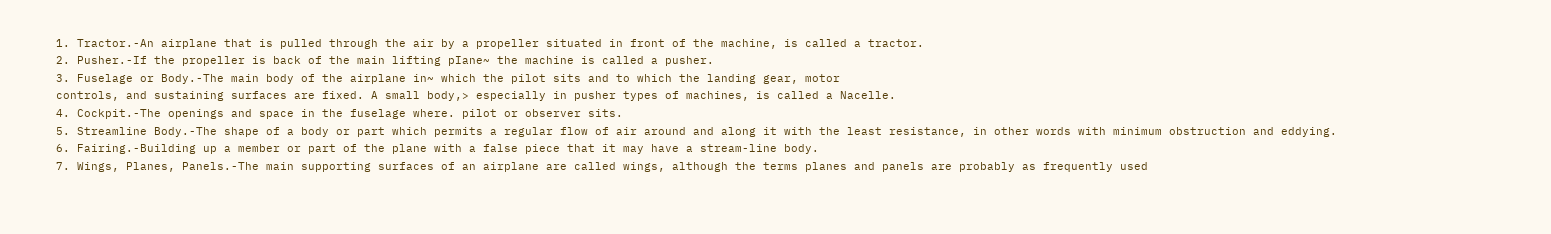1. Tractor.-An airplane that is pulled through the air by a propeller situated in front of the machine, is called a tractor.
2. Pusher.-If the propeller is back of the main lifting pIane~ the machine is called a pusher.
3. Fuselage or Body.-The main body of the airplane in~ which the pilot sits and to which the landing gear, motor
controls, and sustaining surfaces are fixed. A small body,> especially in pusher types of machines, is called a Nacelle.
4. Cockpit.-The openings and space in the fuselage where. pilot or observer sits.
5. Streamline Body.-The shape of a body or part which permits a regular flow of air around and along it with the least resistance, in other words with minimum obstruction and eddying.
6. Fairing.-Building up a member or part of the plane with a false piece that it may have a stream-line body.
7. Wings, Planes, Panels.-The main supporting surfaces of an airplane are called wings, although the terms planes and panels are probably as frequently used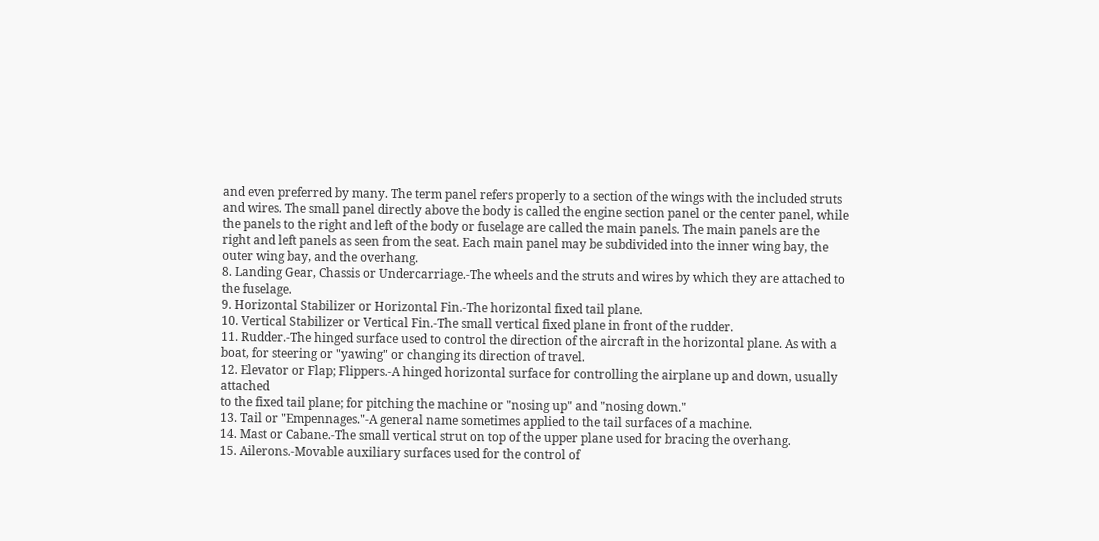and even preferred by many. The term panel refers properly to a section of the wings with the included struts and wires. The small panel directly above the body is called the engine section panel or the center panel, while the panels to the right and left of the body or fuselage are called the main panels. The main panels are the right and left panels as seen from the seat. Each main panel may be subdivided into the inner wing bay, the outer wing bay, and the overhang.
8. Landing Gear, Chassis or Undercarriage.-The wheels and the struts and wires by which they are attached to the fuselage.
9. Horizontal Stabilizer or Horizontal Fin.-The horizontal fixed tail plane.
10. Vertical Stabilizer or Vertical Fin.-The small vertical fixed plane in front of the rudder.
11. Rudder.-The hinged surface used to control the direction of the aircraft in the horizontal plane. As with a boat, for steering or "yawing" or changing its direction of travel.
12. Elevator or Flap; Flippers.-A hinged horizontal surface for controlling the airplane up and down, usually attached
to the fixed tail plane; for pitching the machine or "nosing up" and "nosing down."
13. Tail or "Empennages."-A general name sometimes applied to the tail surfaces of a machine.
14. Mast or Cabane.-The small vertical strut on top of the upper plane used for bracing the overhang.
15. Ailerons.-Movable auxiliary surfaces used for the control of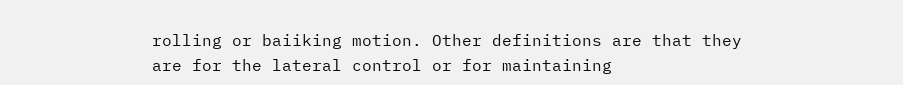rolling or baiiking motion. Other definitions are that they are for the lateral control or for maintaining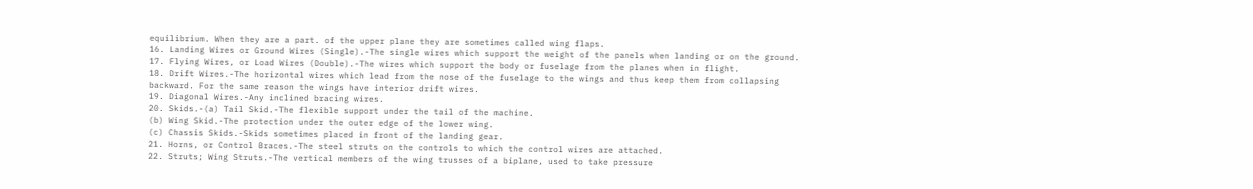equilibrium. When they are a part. of the upper plane they are sometimes called wing flaps.
16. Landing Wires or Ground Wires (Single).-The single wires which support the weight of the panels when landing or on the ground.
17. Flying Wires, or Load Wires (Double).-The wires which support the body or fuselage from the planes when in flight.
18. Drift Wires.-The horizontal wires which lead from the nose of the fuselage to the wings and thus keep them from collapsing backward. For the same reason the wings have interior drift wires.
19. Diagonal Wires.-Any inclined bracing wires.
20. Skids.-(a) Tail Skid.-The flexible support under the tail of the machine.
(b) Wing Skid.-The protection under the outer edge of the lower wing.
(c) Chassis Skids.-Skids sometimes placed in front of the landing gear.
21. Horns, or Control Braces.-The steel struts on the controls to which the control wires are attached.
22. Struts; Wing Struts.-The vertical members of the wing trusses of a biplane, used to take pressure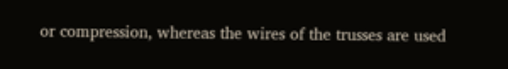or compression, whereas the wires of the trusses are used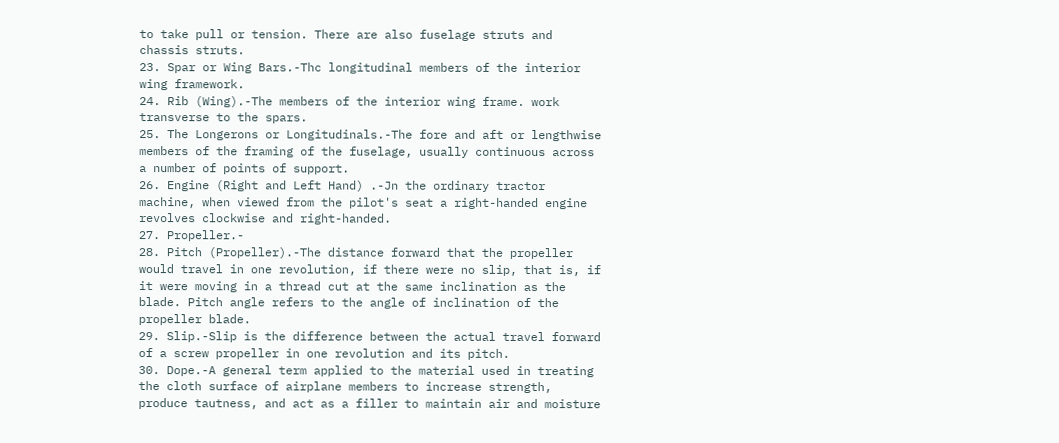to take pull or tension. There are also fuselage struts and chassis struts.
23. Spar or Wing Bars.-Thc longitudinal members of the interior wing framework.
24. Rib (Wing).-The members of the interior wing frame. work transverse to the spars.
25. The Longerons or Longitudinals.-The fore and aft or lengthwise members of the framing of the fuselage, usually continuous across a number of points of support.
26. Engine (Right and Left Hand) .-Jn the ordinary tractor machine, when viewed from the pilot's seat a right-handed engine revolves clockwise and right-handed.
27. Propeller.-
28. Pitch (Propeller).-The distance forward that the propeller would travel in one revolution, if there were no slip, that is, if it were moving in a thread cut at the same inclination as the blade. Pitch angle refers to the angle of inclination of the propeller blade.
29. Slip.-Slip is the difference between the actual travel forward of a screw propeller in one revolution and its pitch.
30. Dope.-A general term applied to the material used in treating the cloth surface of airplane members to increase strength, produce tautness, and act as a filler to maintain air and moisture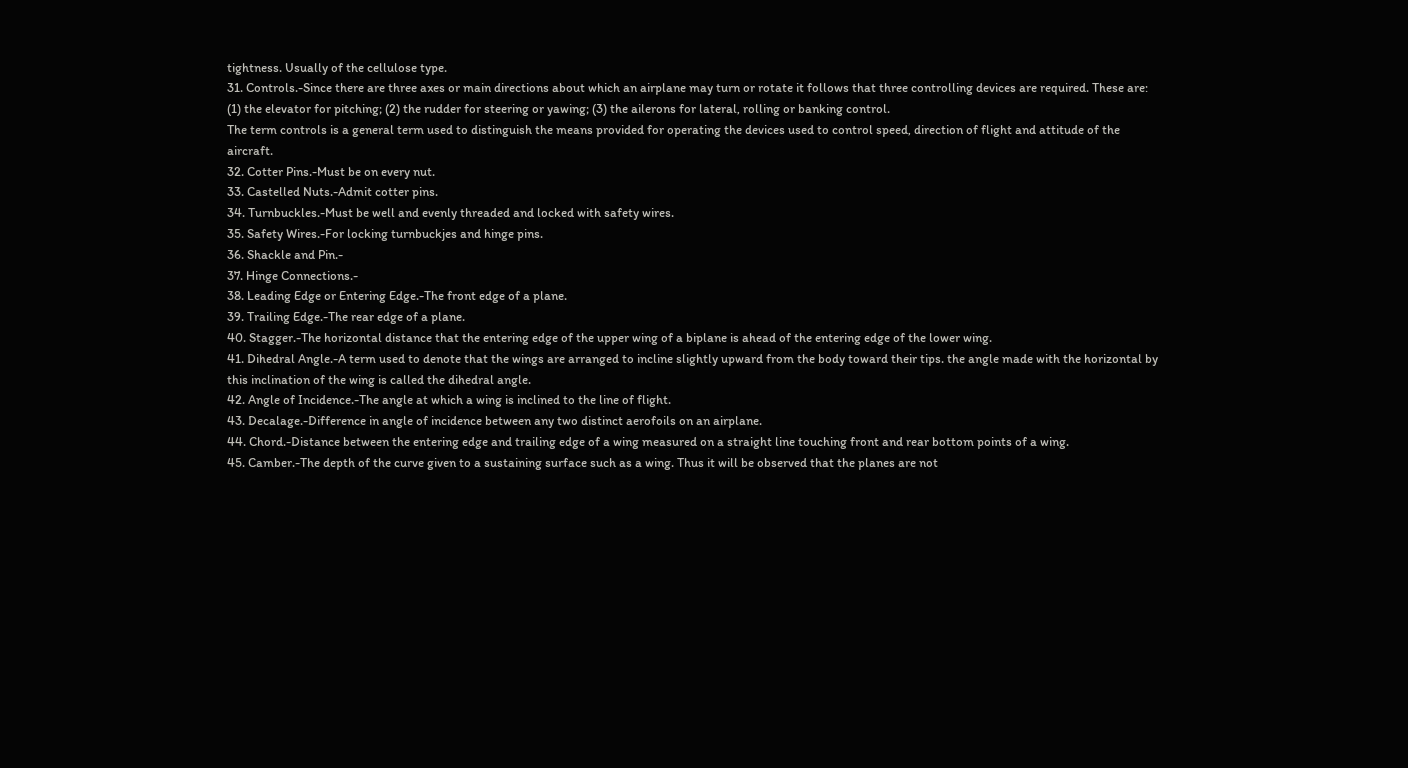tightness. Usually of the cellulose type.
31. Controls.-Since there are three axes or main directions about which an airplane may turn or rotate it follows that three controlling devices are required. These are: (1) the elevator for pitching; (2) the rudder for steering or yawing; (3) the ailerons for lateral, rolling or banking control.
The term controls is a general term used to distinguish the means provided for operating the devices used to control speed, direction of flight and attitude of the aircraft.
32. Cotter Pins.-Must be on every nut.
33. Castelled Nuts.-Admit cotter pins.
34. Turnbuckles.-Must be well and evenly threaded and locked with safety wires.
35. Safety Wires.-For locking turnbuckjes and hinge pins.
36. Shackle and Pin.-
37. Hinge Connections.-
38. Leading Edge or Entering Edge.-The front edge of a plane.
39. Trailing Edge.-The rear edge of a plane.
40. Stagger.-The horizontal distance that the entering edge of the upper wing of a biplane is ahead of the entering edge of the lower wing.
41. Dihedral Angle.-A term used to denote that the wings are arranged to incline slightly upward from the body toward their tips. the angle made with the horizontal by this inclination of the wing is called the dihedral angle.
42. Angle of Incidence.-The angle at which a wing is inclined to the line of flight.
43. Decalage.-Difference in angle of incidence between any two distinct aerofoils on an airplane.
44. Chord.-Distance between the entering edge and trailing edge of a wing measured on a straight line touching front and rear bottom points of a wing.
45. Camber.-The depth of the curve given to a sustaining surface such as a wing. Thus it will be observed that the planes are not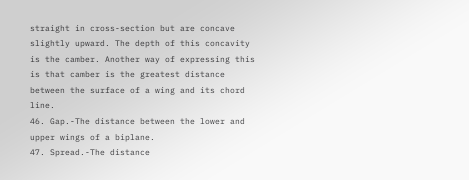straight in cross-section but are concave slightly upward. The depth of this concavity is the camber. Another way of expressing this is that camber is the greatest distance between the surface of a wing and its chord line.
46. Gap.-The distance between the lower and upper wings of a biplane.
47. Spread.-The distance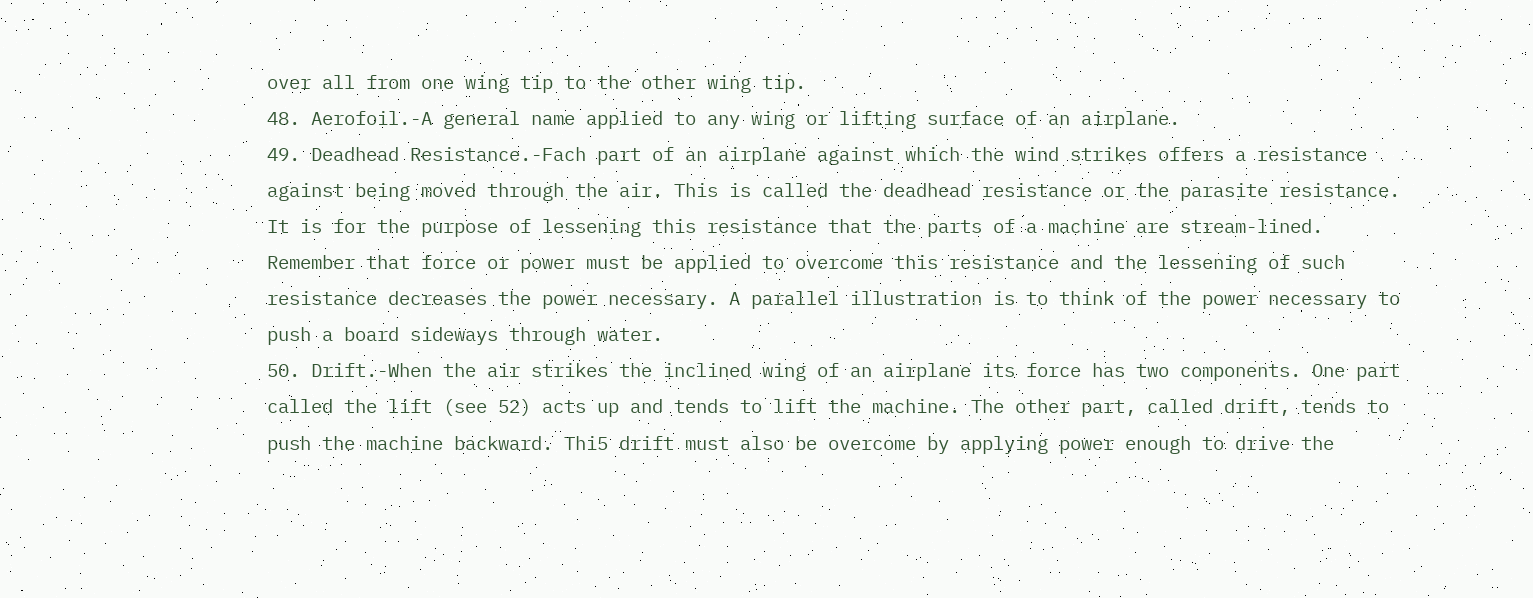over all from one wing tip to the other wing tip.
48. Aerofoil.-A general name applied to any wing or lifting surface of an airplane.
49. Deadhead Resistance.-Fach part of an airplane against which the wind strikes offers a resistance against being moved through the air. This is called the deadhead resistance or the parasite resistance. It is for the purpose of lessening this resistance that the parts of a machine are stream-lined. Remember that force or power must be applied to overcome this resistance and the lessening of such resistance decreases the power necessary. A parallel illustration is to think of the power necessary to push a board sideways through water.
50. Drift.-When the air strikes the inclined wing of an airplane its force has two components. One part called the lift (see 52) acts up and tends to lift the machine. The other part, called drift, tends to push the machine backward. Thi5 drift must also be overcome by applying power enough to drive the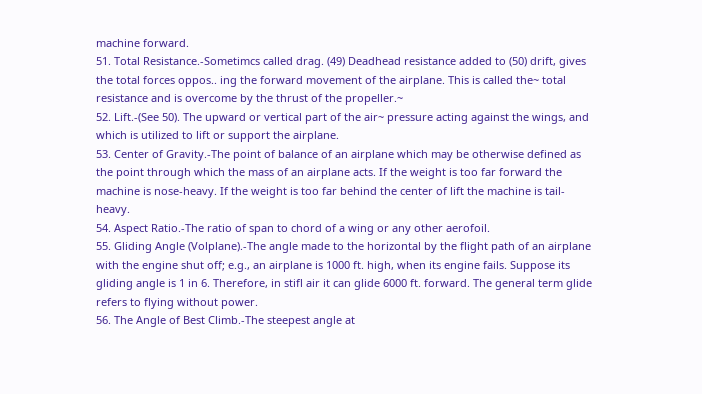machine forward.
51. Total Resistance.-Sometimcs called drag. (49) Deadhead resistance added to (50) drift, gives the total forces oppos.. ing the forward movement of the airplane. This is called the~ total resistance and is overcome by the thrust of the propeller.~
52. Lift.-(See 50). The upward or vertical part of the air~ pressure acting against the wings, and which is utilized to lift or support the airplane.
53. Center of Gravity.-The point of balance of an airplane which may be otherwise defined as the point through which the mass of an airplane acts. If the weight is too far forward the machine is nose-heavy. If the weight is too far behind the center of lift the machine is tail-heavy.
54. Aspect Ratio.-The ratio of span to chord of a wing or any other aerofoil.
55. Gliding Angle (Volplane).-The angle made to the horizontal by the flight path of an airplane with the engine shut off; e.g., an airplane is 1000 ft. high, when its engine fails. Suppose its gliding angle is 1 in 6. Therefore, in stifl air it can glide 6000 ft. forward. The general term glide refers to flying without power.
56. The Angle of Best Climb.-The steepest angle at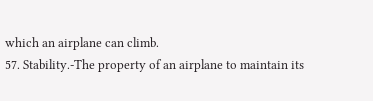which an airplane can climb.
57. Stability.-The property of an airplane to maintain its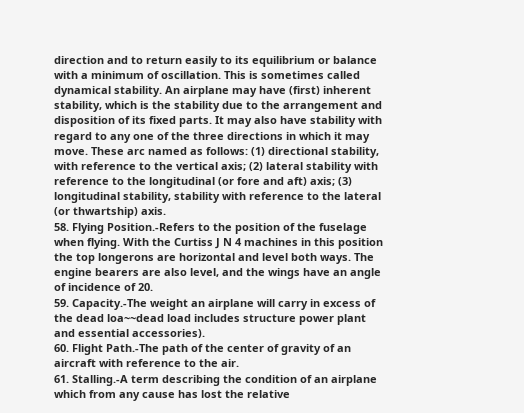direction and to return easily to its equilibrium or balance with a minimum of oscillation. This is sometimes called dynamical stability. An airplane may have (first) inherent stability, which is the stability due to the arrangement and disposition of its fixed parts. It may also have stability with regard to any one of the three directions in which it may move. These arc named as follows: (1) directional stability, with reference to the vertical axis; (2) lateral stability with reference to the longitudinal (or fore and aft) axis; (3) longitudinal stability, stability with reference to the lateral (or thwartship) axis.
58. Flying Position.-Refers to the position of the fuselage when flying. With the Curtiss J N 4 machines in this position the top longerons are horizontal and level both ways. The engine bearers are also level, and the wings have an angle of incidence of 20.
59. Capacity.-The weight an airplane will carry in excess of the dead loa~~dead load includes structure power plant and essential accessories).
60. Flight Path.-The path of the center of gravity of an aircraft with reference to the air.
61. Stalling.-A term describing the condition of an airplane which from any cause has lost the relative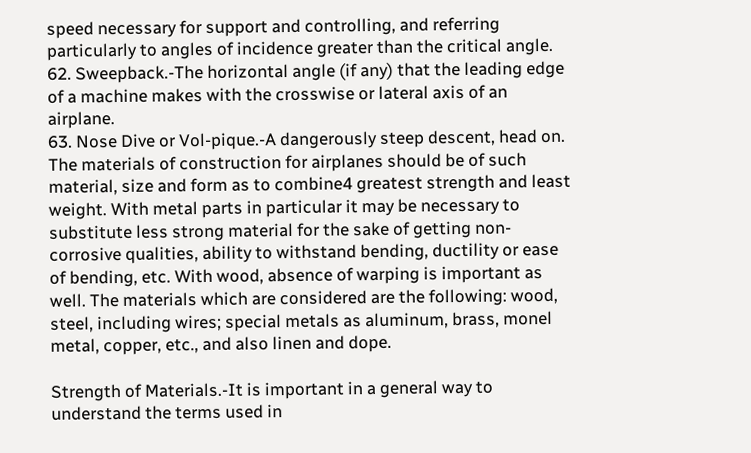speed necessary for support and controlling, and referring particularly to angles of incidence greater than the critical angle.
62. Sweepback.-The horizontal angle (if any) that the leading edge of a machine makes with the crosswise or lateral axis of an airplane.
63. Nose Dive or Vol-pique.-A dangerously steep descent, head on.
The materials of construction for airplanes should be of such material, size and form as to combine4 greatest strength and least weight. With metal parts in particular it may be necessary to substitute less strong material for the sake of getting non-corrosive qualities, ability to withstand bending, ductility or ease of bending, etc. With wood, absence of warping is important as well. The materials which are considered are the following: wood, steel, including wires; special metals as aluminum, brass, monel metal, copper, etc., and also linen and dope.

Strength of Materials.-It is important in a general way to understand the terms used in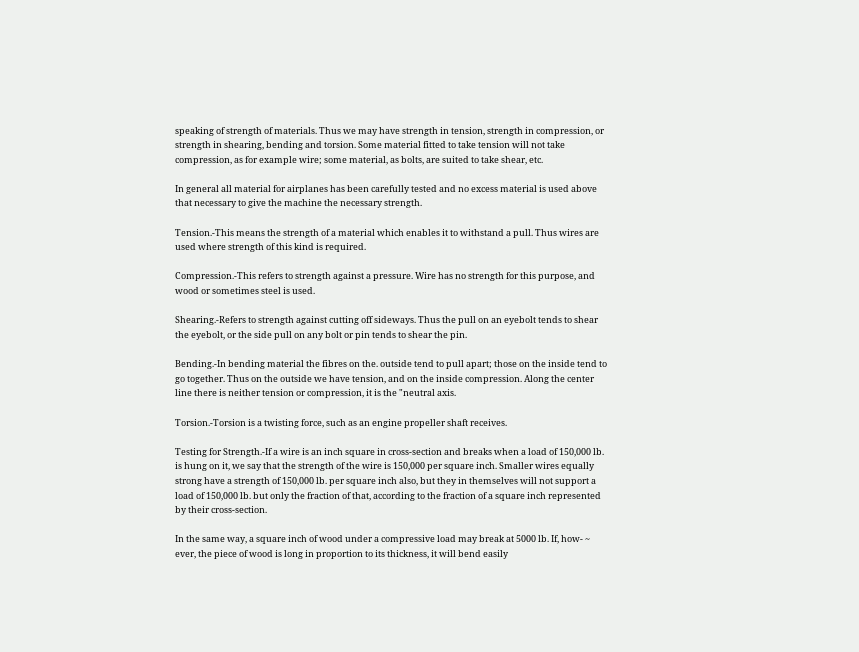speaking of strength of materials. Thus we may have strength in tension, strength in compression, or strength in shearing, bending and torsion. Some material fitted to take tension will not take compression, as for example wire; some material, as bolts, are suited to take shear, etc.

In general all material for airplanes has been carefully tested and no excess material is used above that necessary to give the machine the necessary strength.

Tension.-This means the strength of a material which enables it to withstand a pull. Thus wires are used where strength of this kind is required.

Compression.-This refers to strength against a pressure. Wire has no strength for this purpose, and wood or sometimes steel is used.

Shearing.-Refers to strength against cutting off sideways. Thus the pull on an eyebolt tends to shear the eyebolt, or the side pull on any bolt or pin tends to shear the pin.

Bending.-In bending material the fibres on the. outside tend to pull apart; those on the inside tend to go together. Thus on the outside we have tension, and on the inside compression. Along the center line there is neither tension or compression, it is the "neutral axis.

Torsion.-Torsion is a twisting force, such as an engine propeller shaft receives.

Testing for Strength.-If a wire is an inch square in cross-section and breaks when a load of 150,000 lb. is hung on it, we say that the strength of the wire is 150,000 per square inch. Smaller wires equally strong have a strength of 150,000 lb. per square inch also, but they in themselves will not support a load of 150,000 lb. but only the fraction of that, according to the fraction of a square inch represented by their cross-section.

In the same way, a square inch of wood under a compressive load may break at 5000 lb. If, how- ~ ever, the piece of wood is long in proportion to its thickness, it will bend easily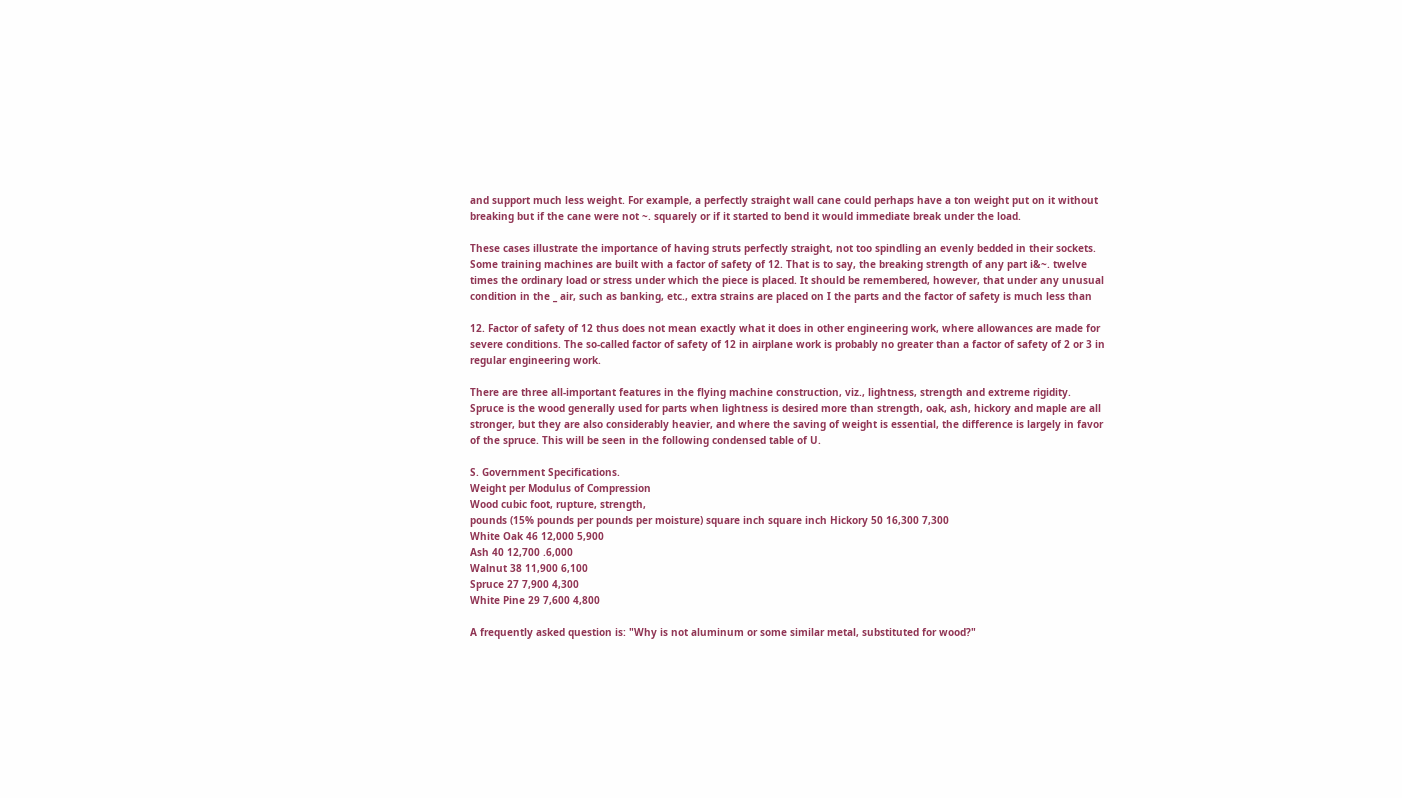and support much less weight. For example, a perfectly straight wall cane could perhaps have a ton weight put on it without breaking but if the cane were not ~. squarely or if it started to bend it would immediate break under the load.

These cases illustrate the importance of having struts perfectly straight, not too spindling an evenly bedded in their sockets. Some training machines are built with a factor of safety of 12. That is to say, the breaking strength of any part i&~. twelve times the ordinary load or stress under which the piece is placed. It should be remembered, however, that under any unusual condition in the _ air, such as banking, etc., extra strains are placed on I the parts and the factor of safety is much less than

12. Factor of safety of 12 thus does not mean exactly what it does in other engineering work, where allowances are made for severe conditions. The so-called factor of safety of 12 in airplane work is probably no greater than a factor of safety of 2 or 3 in regular engineering work.

There are three all-important features in the flying machine construction, viz., lightness, strength and extreme rigidity. Spruce is the wood generally used for parts when lightness is desired more than strength, oak, ash, hickory and maple are all stronger, but they are also considerably heavier, and where the saving of weight is essential, the difference is largely in favor of the spruce. This will be seen in the following condensed table of U.

S. Government Specifications.
Weight per Modulus of Compression
Wood cubic foot, rupture, strength,
pounds (15% pounds per pounds per moisture) square inch square inch Hickory 50 16,300 7,300
White Oak 46 12,000 5,900
Ash 40 12,700 .6,000
Walnut 38 11,900 6,100
Spruce 27 7,900 4,300
White Pine 29 7,600 4,800

A frequently asked question is: "Why is not aluminum or some similar metal, substituted for wood?"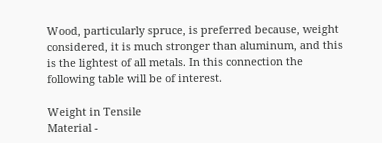Wood, particularly spruce, is preferred because, weight considered, it is much stronger than aluminum, and this is the lightest of all metals. In this connection the following table will be of interest.

Weight in Tensile
Material -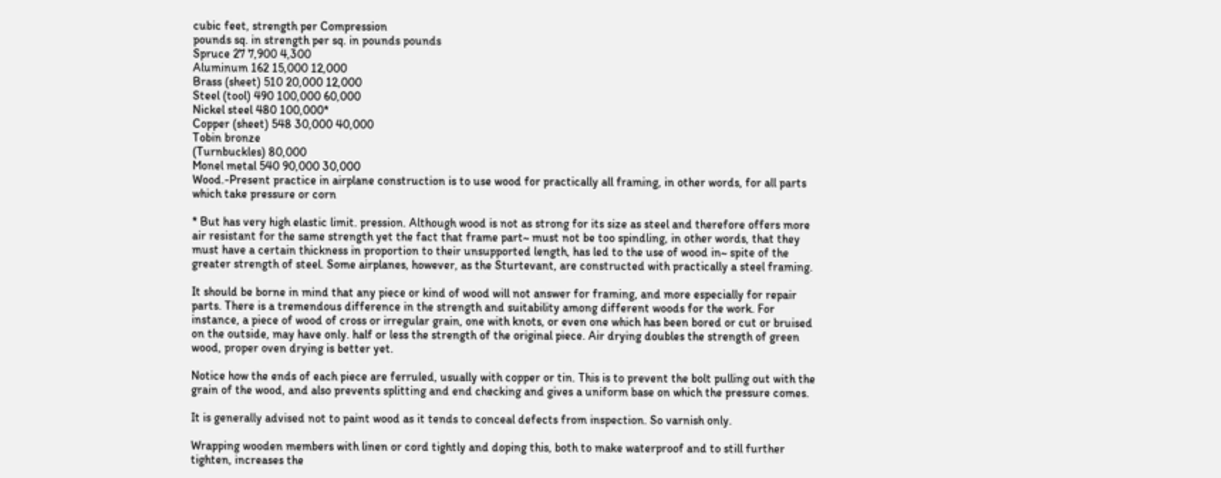cubic feet, strength per Compression
pounds sq. in strength per sq. in pounds pounds
Spruce 27 7,900 4,300
Aluminum 162 15,000 12,000
Brass (sheet) 510 20,000 12,000
Steel (tool) 490 100,000 60,000
Nickel steel 480 100,000*
Copper (sheet) 548 30,000 40,000
Tobin bronze
(Turnbuckles) 80,000
Monel metal 540 90,000 30,000
Wood.-Present practice in airplane construction is to use wood for practically all framing, in other words, for all parts which take pressure or corn

* But has very high elastic limit. pression. Although wood is not as strong for its size as steel and therefore offers more air resistant for the same strength yet the fact that frame part~ must not be too spindling, in other words, that they must have a certain thickness in proportion to their unsupported length, has led to the use of wood in~ spite of the greater strength of steel. Some airplanes, however, as the Sturtevant, are constructed with practically a steel framing.

It should be borne in mind that any piece or kind of wood will not answer for framing, and more especially for repair parts. There is a tremendous difference in the strength and suitability among different woods for the work. For instance, a piece of wood of cross or irregular grain, one with knots, or even one which has been bored or cut or bruised on the outside, may have only. half or less the strength of the original piece. Air drying doubles the strength of green wood, proper oven drying is better yet.

Notice how the ends of each piece are ferruled, usually with copper or tin. This is to prevent the bolt pulling out with the grain of the wood, and also prevents splitting and end checking and gives a uniform base on which the pressure comes.

It is generally advised not to paint wood as it tends to conceal defects from inspection. So varnish only.

Wrapping wooden members with linen or cord tightly and doping this, both to make waterproof and to still further tighten, increases the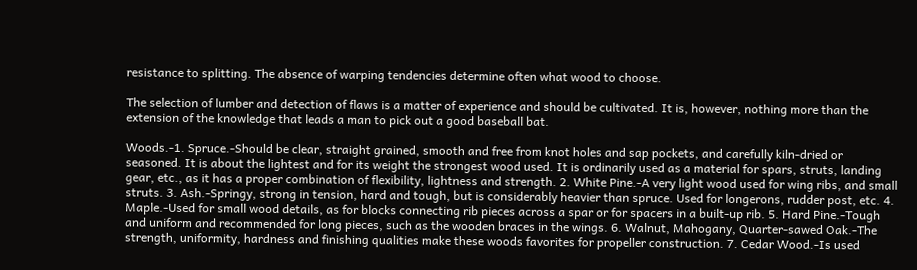resistance to splitting. The absence of warping tendencies determine often what wood to choose.

The selection of lumber and detection of flaws is a matter of experience and should be cultivated. It is, however, nothing more than the extension of the knowledge that leads a man to pick out a good baseball bat.

Woods.-1. Spruce.-Should be clear, straight grained, smooth and free from knot holes and sap pockets, and carefully kiln-dried or seasoned. It is about the lightest and for its weight the strongest wood used. It is ordinarily used as a material for spars, struts, landing gear, etc., as it has a proper combination of flexibility, lightness and strength. 2. White Pine.-A very light wood used for wing ribs, and small struts. 3. Ash.-Springy, strong in tension, hard and tough, but is considerably heavier than spruce. Used for longerons, rudder post, etc. 4. Maple.-Used for small wood details, as for blocks connecting rib pieces across a spar or for spacers in a built-up rib. 5. Hard Pine.-Tough and uniform and recommended for long pieces, such as the wooden braces in the wings. 6. Walnut, Mahogany, Quarter-sawed Oak.-The strength, uniformity, hardness and finishing qualities make these woods favorites for propeller construction. 7. Cedar Wood.-Is used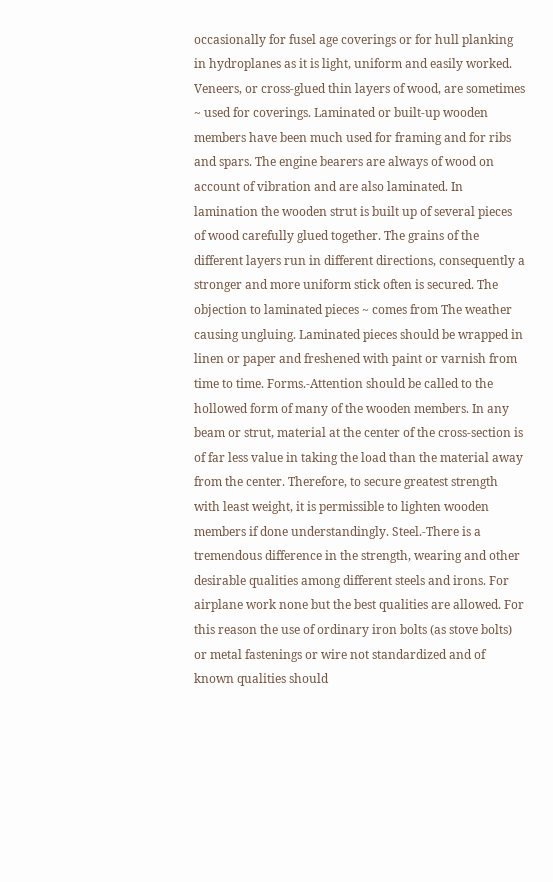occasionally for fusel age coverings or for hull planking in hydroplanes as it is light, uniform and easily worked. Veneers, or cross-glued thin layers of wood, are sometimes ~ used for coverings. Laminated or built-up wooden members have been much used for framing and for ribs and spars. The engine bearers are always of wood on account of vibration and are also laminated. In lamination the wooden strut is built up of several pieces of wood carefully glued together. The grains of the different layers run in different directions, consequently a stronger and more uniform stick often is secured. The objection to laminated pieces ~ comes from The weather causing ungluing. Laminated pieces should be wrapped in linen or paper and freshened with paint or varnish from time to time. Forms.-Attention should be called to the hollowed form of many of the wooden members. In any beam or strut, material at the center of the cross-section is of far less value in taking the load than the material away from the center. Therefore, to secure greatest strength with least weight, it is permissible to lighten wooden members if done understandingly. Steel.-There is a tremendous difference in the strength, wearing and other desirable qualities among different steels and irons. For airplane work none but the best qualities are allowed. For this reason the use of ordinary iron bolts (as stove bolts) or metal fastenings or wire not standardized and of known qualities should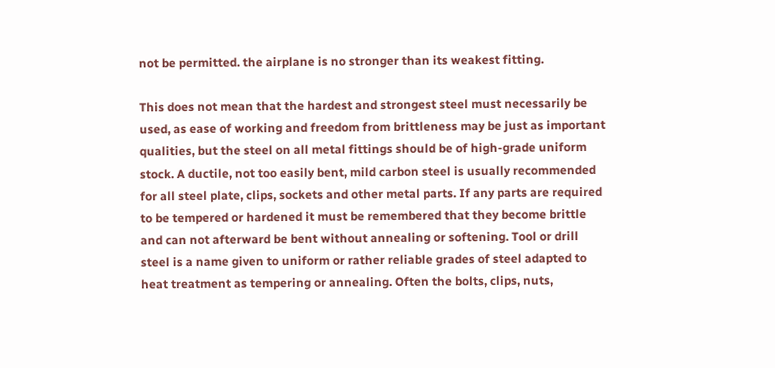not be permitted. the airplane is no stronger than its weakest fitting.

This does not mean that the hardest and strongest steel must necessarily be used, as ease of working and freedom from brittleness may be just as important qualities, but the steel on all metal fittings should be of high-grade uniform stock. A ductile, not too easily bent, mild carbon steel is usually recommended for all steel plate, clips, sockets and other metal parts. If any parts are required to be tempered or hardened it must be remembered that they become brittle and can not afterward be bent without annealing or softening. Tool or drill steel is a name given to uniform or rather reliable grades of steel adapted to heat treatment as tempering or annealing. Often the bolts, clips, nuts,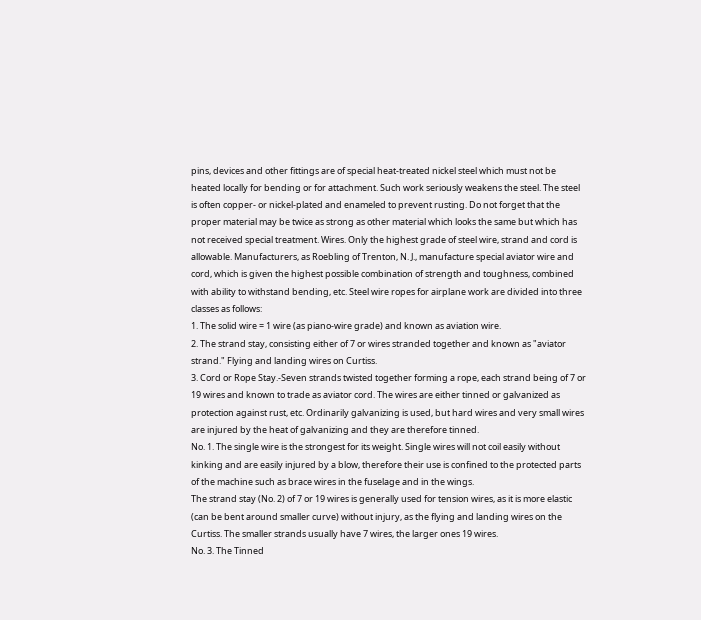pins, devices and other fittings are of special heat-treated nickel steel which must not be heated locally for bending or for attachment. Such work seriously weakens the steel. The steel is often copper- or nickel-plated and enameled to prevent rusting. Do not forget that the proper material may be twice as strong as other material which looks the same but which has not received special treatment. Wires. Only the highest grade of steel wire, strand and cord is allowable. Manufacturers, as Roebling of Trenton, N. J., manufacture special aviator wire and cord, which is given the highest possible combination of strength and toughness, combined with ability to withstand bending, etc. Steel wire ropes for airplane work are divided into three classes as follows:
1. The solid wire = 1 wire (as piano-wire grade) and known as aviation wire.
2. The strand stay, consisting either of 7 or wires stranded together and known as "aviator strand." Flying and landing wires on Curtiss.
3. Cord or Rope Stay.-Seven strands twisted together forming a rope, each strand being of 7 or 19 wires and known to trade as aviator cord. The wires are either tinned or galvanized as protection against rust, etc. Ordinarily galvanizing is used, but hard wires and very small wires are injured by the heat of galvanizing and they are therefore tinned.
No. 1. The single wire is the strongest for its weight. Single wires will not coil easily without kinking and are easily injured by a blow, therefore their use is confined to the protected parts of the machine such as brace wires in the fuselage and in the wings.
The strand stay (No. 2) of 7 or 19 wires is generally used for tension wires, as it is more elastic (can be bent around smaller curve) without injury, as the flying and landing wires on the Curtiss. The smaller strands usually have 7 wires, the larger ones 19 wires.
No. 3. The Tinned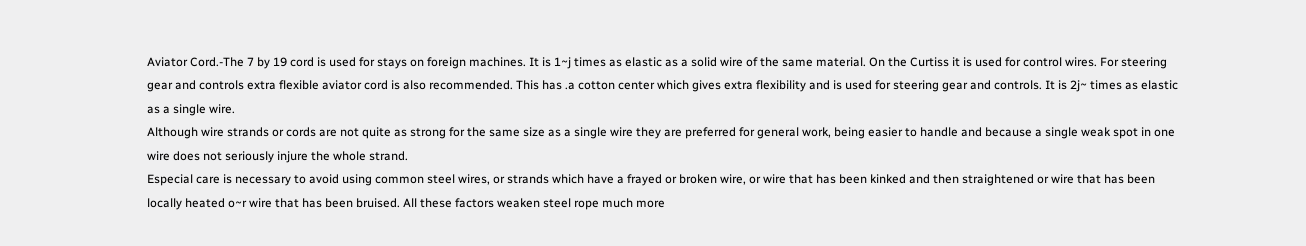Aviator Cord.-The 7 by 19 cord is used for stays on foreign machines. It is 1~j times as elastic as a solid wire of the same material. On the Curtiss it is used for control wires. For steering gear and controls extra flexible aviator cord is also recommended. This has .a cotton center which gives extra flexibility and is used for steering gear and controls. It is 2j~ times as elastic as a single wire.
Although wire strands or cords are not quite as strong for the same size as a single wire they are preferred for general work, being easier to handle and because a single weak spot in one wire does not seriously injure the whole strand.
Especial care is necessary to avoid using common steel wires, or strands which have a frayed or broken wire, or wire that has been kinked and then straightened or wire that has been locally heated o~r wire that has been bruised. All these factors weaken steel rope much more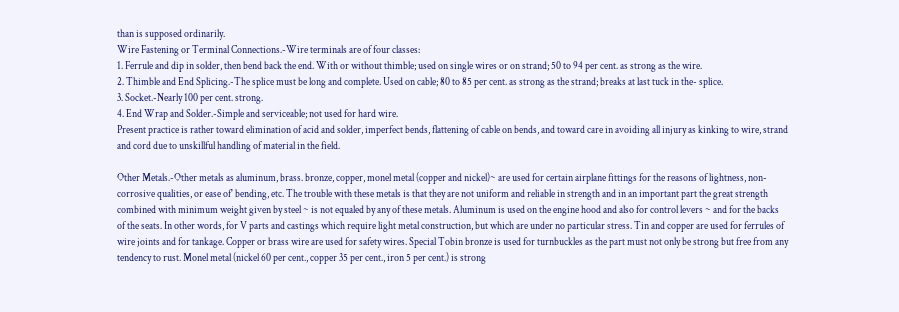than is supposed ordinarily.
Wire Fastening or Terminal Connections.-Wire terminals are of four classes:
1. Ferrule and dip in solder, then bend back the end. With or without thimble; used on single wires or on strand; 50 to 94 per cent. as strong as the wire.
2. Thimble and End Splicing.-The splice must be long and complete. Used on cable; 80 to 85 per cent. as strong as the strand; breaks at last tuck in the- splice.
3. Socket.-Nearly 100 per cent. strong.
4. End Wrap and Solder.-Simple and serviceable; not used for hard wire.
Present practice is rather toward elimination of acid and solder, imperfect bends, flattening of cable on bends, and toward care in avoiding all injury as kinking to wire, strand and cord due to unskillful handling of material in the field.

Other Metals.-Other metals as aluminum, brass. bronze, copper, monel metal (copper and nickel)~ are used for certain airplane fittings for the reasons of lightness, non-corrosive qualities, or ease of' bending, etc. The trouble with these metals is that they are not uniform and reliable in strength and in an important part the great strength combined with minimum weight given by steel ~ is not equaled by any of these metals. Aluminum is used on the engine hood and also for control levers ~ and for the backs of the seats. In other words, for V parts and castings which require light metal construction, but which are under no particular stress. Tin and copper are used for ferrules of wire joints and for tankage. Copper or brass wire are used for safety wires. Special Tobin bronze is used for turnbuckles as the part must not only be strong but free from any tendency to rust. Monel metal (nickel 60 per cent., copper 35 per cent., iron 5 per cent.) is strong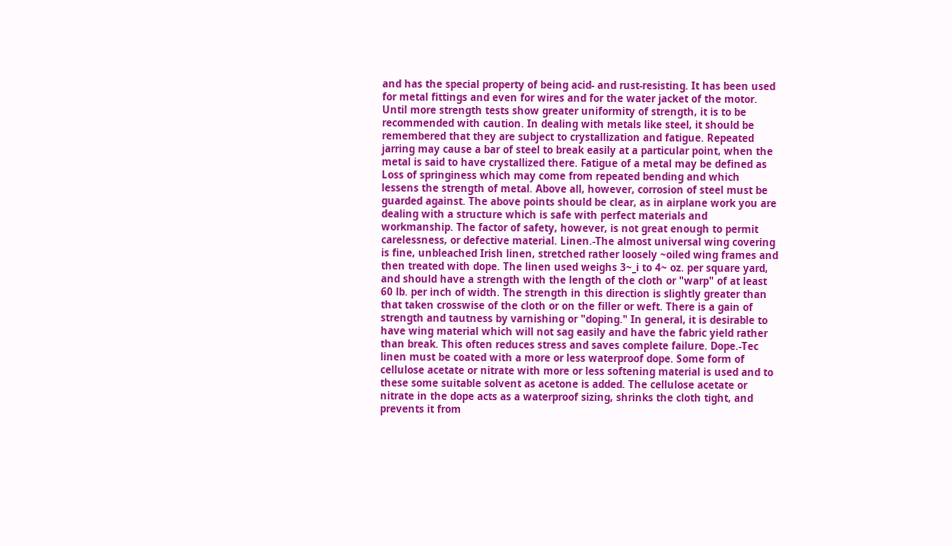and has the special property of being acid- and rust-resisting. It has been used for metal fittings and even for wires and for the water jacket of the motor. Until more strength tests show greater uniformity of strength, it is to be recommended with caution. In dealing with metals like steel, it should be remembered that they are subject to crystallization and fatigue. Repeated jarring may cause a bar of steel to break easily at a particular point, when the metal is said to have crystallized there. Fatigue of a metal may be defined as Loss of springiness which may come from repeated bending and which lessens the strength of metal. Above all, however, corrosion of steel must be guarded against. The above points should be clear, as in airplane work you are dealing with a structure which is safe with perfect materials and workmanship. The factor of safety, however, is not great enough to permit carelessness, or defective material. Linen.-The almost universal wing covering is fine, unbleached Irish linen, stretched rather loosely ~oiled wing frames and then treated with dope. The linen used weighs 3~_i to 4~ oz. per square yard, and should have a strength with the length of the cloth or "warp" of at least 60 lb. per inch of width. The strength in this direction is slightly greater than that taken crosswise of the cloth or on the filler or weft. There is a gain of strength and tautness by varnishing or "doping." In general, it is desirable to have wing material which will not sag easily and have the fabric yield rather than break. This often reduces stress and saves complete failure. Dope.-Tec linen must be coated with a more or less waterproof dope. Some form of cellulose acetate or nitrate with more or less softening material is used and to these some suitable solvent as acetone is added. The cellulose acetate or nitrate in the dope acts as a waterproof sizing, shrinks the cloth tight, and prevents it from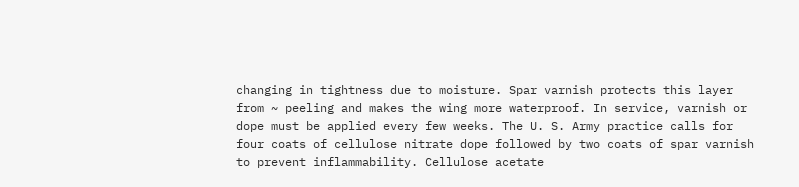changing in tightness due to moisture. Spar varnish protects this layer from ~ peeling and makes the wing more waterproof. In service, varnish or dope must be applied every few weeks. The U. S. Army practice calls for four coats of cellulose nitrate dope followed by two coats of spar varnish to prevent inflammability. Cellulose acetate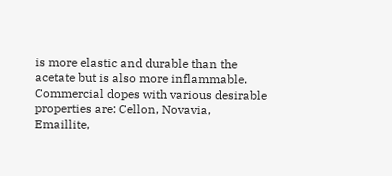is more elastic and durable than the acetate but is also more inflammable. Commercial dopes with various desirable properties are: Cellon, Novavia, Emaillite,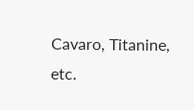Cavaro, Titanine, etc.